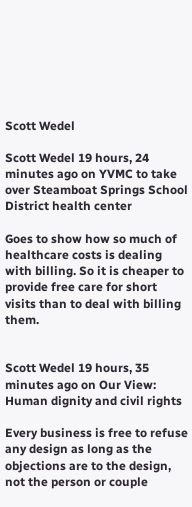Scott Wedel

Scott Wedel 19 hours, 24 minutes ago on YVMC to take over Steamboat Springs School District health center

Goes to show how so much of healthcare costs is dealing with billing. So it is cheaper to provide free care for short visits than to deal with billing them.


Scott Wedel 19 hours, 35 minutes ago on Our View: Human dignity and civil rights

Every business is free to refuse any design as long as the objections are to the design, not the person or couple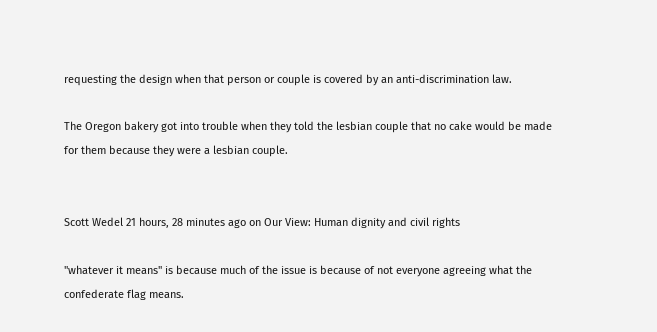requesting the design when that person or couple is covered by an anti-discrimination law.

The Oregon bakery got into trouble when they told the lesbian couple that no cake would be made for them because they were a lesbian couple.


Scott Wedel 21 hours, 28 minutes ago on Our View: Human dignity and civil rights

"whatever it means" is because much of the issue is because of not everyone agreeing what the confederate flag means.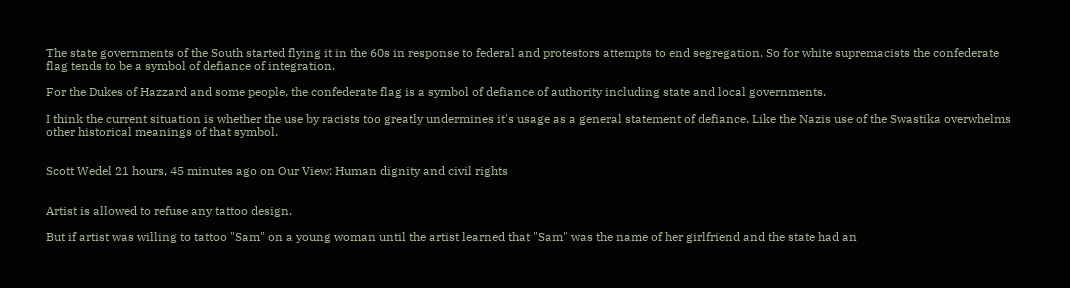The state governments of the South started flying it in the 60s in response to federal and protestors attempts to end segregation. So for white supremacists the confederate flag tends to be a symbol of defiance of integration.

For the Dukes of Hazzard and some people, the confederate flag is a symbol of defiance of authority including state and local governments.

I think the current situation is whether the use by racists too greatly undermines it's usage as a general statement of defiance. Like the Nazis use of the Swastika overwhelms other historical meanings of that symbol.


Scott Wedel 21 hours, 45 minutes ago on Our View: Human dignity and civil rights


Artist is allowed to refuse any tattoo design.

But if artist was willing to tattoo "Sam" on a young woman until the artist learned that "Sam" was the name of her girlfriend and the state had an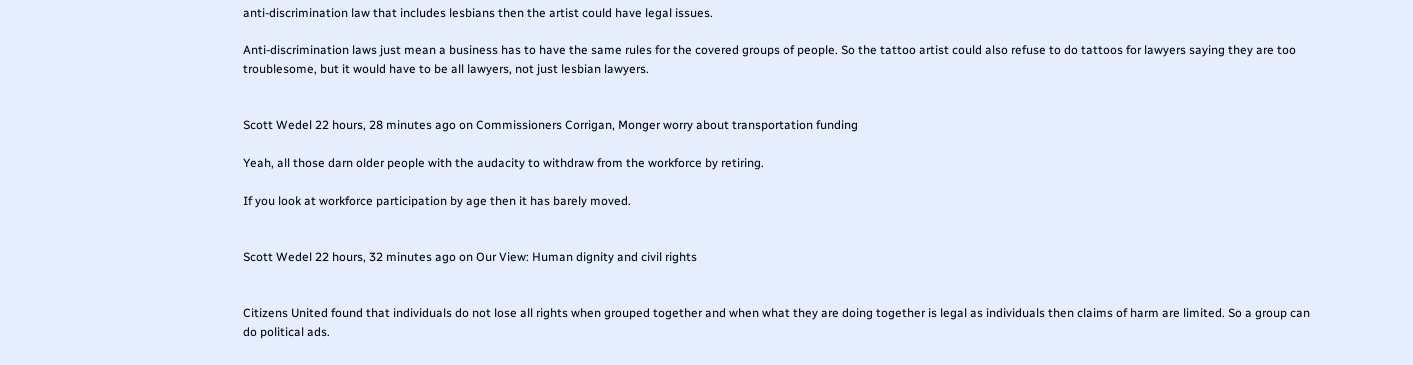anti-discrimination law that includes lesbians then the artist could have legal issues.

Anti-discrimination laws just mean a business has to have the same rules for the covered groups of people. So the tattoo artist could also refuse to do tattoos for lawyers saying they are too troublesome, but it would have to be all lawyers, not just lesbian lawyers.


Scott Wedel 22 hours, 28 minutes ago on Commissioners Corrigan, Monger worry about transportation funding

Yeah, all those darn older people with the audacity to withdraw from the workforce by retiring.

If you look at workforce participation by age then it has barely moved.


Scott Wedel 22 hours, 32 minutes ago on Our View: Human dignity and civil rights


Citizens United found that individuals do not lose all rights when grouped together and when what they are doing together is legal as individuals then claims of harm are limited. So a group can do political ads.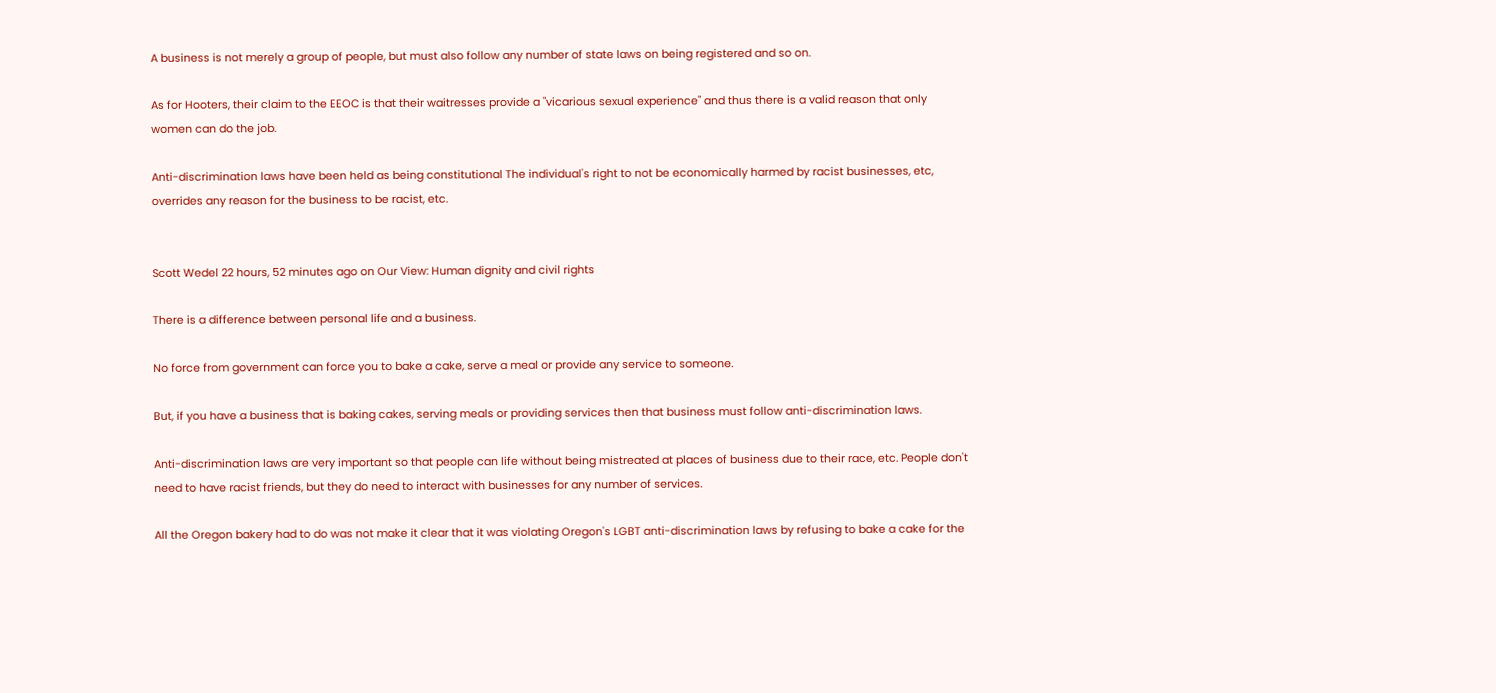A business is not merely a group of people, but must also follow any number of state laws on being registered and so on.

As for Hooters, their claim to the EEOC is that their waitresses provide a "vicarious sexual experience" and thus there is a valid reason that only women can do the job.

Anti-discrimination laws have been held as being constitutional The individual's right to not be economically harmed by racist businesses, etc, overrides any reason for the business to be racist, etc.


Scott Wedel 22 hours, 52 minutes ago on Our View: Human dignity and civil rights

There is a difference between personal life and a business.

No force from government can force you to bake a cake, serve a meal or provide any service to someone.

But, if you have a business that is baking cakes, serving meals or providing services then that business must follow anti-discrimination laws.

Anti-discrimination laws are very important so that people can life without being mistreated at places of business due to their race, etc. People don't need to have racist friends, but they do need to interact with businesses for any number of services.

All the Oregon bakery had to do was not make it clear that it was violating Oregon's LGBT anti-discrimination laws by refusing to bake a cake for the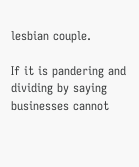lesbian couple.

If it is pandering and dividing by saying businesses cannot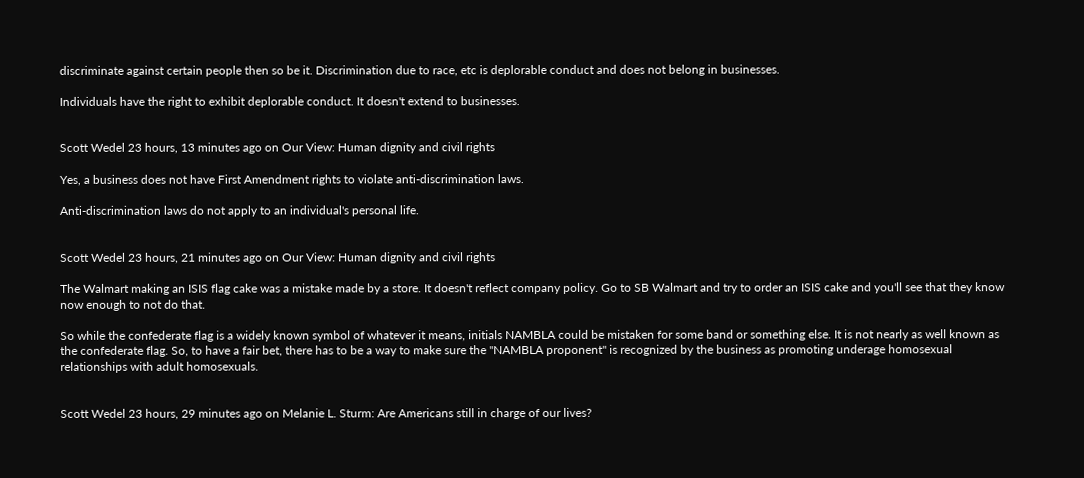discriminate against certain people then so be it. Discrimination due to race, etc is deplorable conduct and does not belong in businesses.

Individuals have the right to exhibit deplorable conduct. It doesn't extend to businesses.


Scott Wedel 23 hours, 13 minutes ago on Our View: Human dignity and civil rights

Yes, a business does not have First Amendment rights to violate anti-discrimination laws.

Anti-discrimination laws do not apply to an individual's personal life.


Scott Wedel 23 hours, 21 minutes ago on Our View: Human dignity and civil rights

The Walmart making an ISIS flag cake was a mistake made by a store. It doesn't reflect company policy. Go to SB Walmart and try to order an ISIS cake and you'll see that they know now enough to not do that.

So while the confederate flag is a widely known symbol of whatever it means, initials NAMBLA could be mistaken for some band or something else. It is not nearly as well known as the confederate flag. So, to have a fair bet, there has to be a way to make sure the "NAMBLA proponent" is recognized by the business as promoting underage homosexual relationships with adult homosexuals.


Scott Wedel 23 hours, 29 minutes ago on Melanie L. Sturm: Are Americans still in charge of our lives?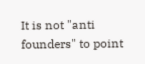It is not "anti founders" to point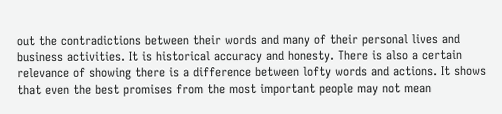out the contradictions between their words and many of their personal lives and business activities. It is historical accuracy and honesty. There is also a certain relevance of showing there is a difference between lofty words and actions. It shows that even the best promises from the most important people may not mean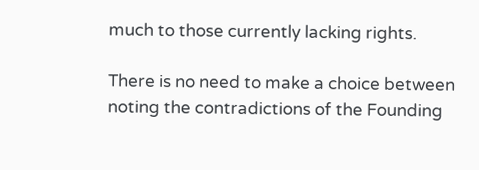much to those currently lacking rights.

There is no need to make a choice between noting the contradictions of the Founding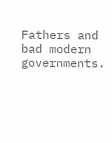Fathers and bad modern governments.